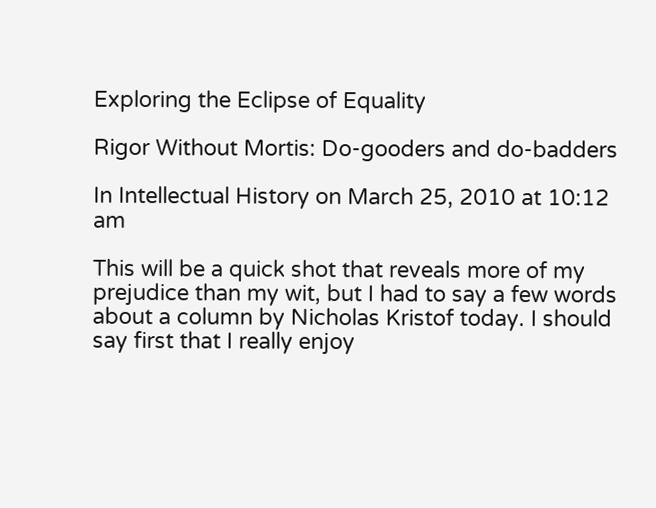Exploring the Eclipse of Equality

Rigor Without Mortis: Do-gooders and do-badders

In Intellectual History on March 25, 2010 at 10:12 am

This will be a quick shot that reveals more of my prejudice than my wit, but I had to say a few words about a column by Nicholas Kristof today. I should say first that I really enjoy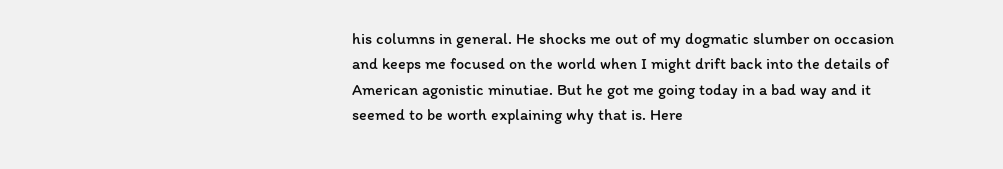his columns in general. He shocks me out of my dogmatic slumber on occasion and keeps me focused on the world when I might drift back into the details of American agonistic minutiae. But he got me going today in a bad way and it seemed to be worth explaining why that is. Here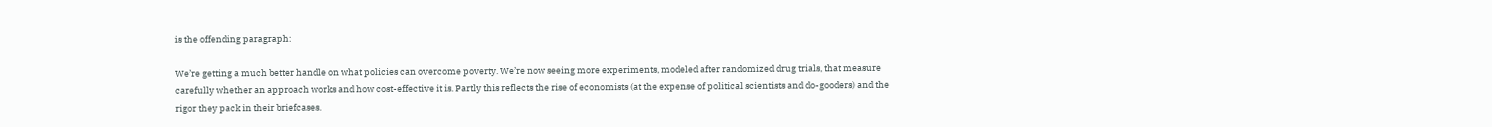is the offending paragraph:

We’re getting a much better handle on what policies can overcome poverty. We’re now seeing more experiments, modeled after randomized drug trials, that measure carefully whether an approach works and how cost-effective it is. Partly this reflects the rise of economists (at the expense of political scientists and do-gooders) and the rigor they pack in their briefcases.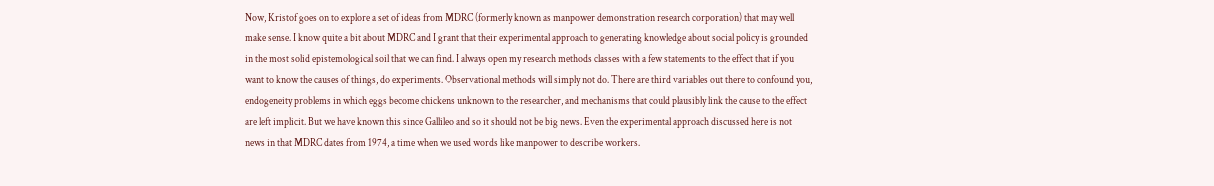Now, Kristof goes on to explore a set of ideas from MDRC (formerly known as manpower demonstration research corporation) that may well make sense. I know quite a bit about MDRC and I grant that their experimental approach to generating knowledge about social policy is grounded in the most solid epistemological soil that we can find. I always open my research methods classes with a few statements to the effect that if you want to know the causes of things, do experiments. Observational methods will simply not do. There are third variables out there to confound you, endogeneity problems in which eggs become chickens unknown to the researcher, and mechanisms that could plausibly link the cause to the effect are left implicit. But we have known this since Gallileo and so it should not be big news. Even the experimental approach discussed here is not news in that MDRC dates from 1974, a time when we used words like manpower to describe workers.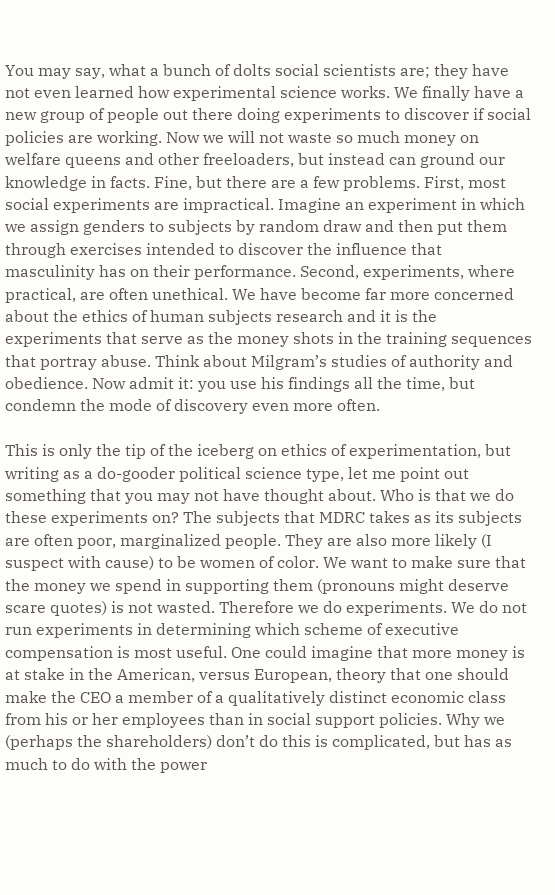You may say, what a bunch of dolts social scientists are; they have not even learned how experimental science works. We finally have a new group of people out there doing experiments to discover if social policies are working. Now we will not waste so much money on welfare queens and other freeloaders, but instead can ground our knowledge in facts. Fine, but there are a few problems. First, most social experiments are impractical. Imagine an experiment in which we assign genders to subjects by random draw and then put them through exercises intended to discover the influence that masculinity has on their performance. Second, experiments, where practical, are often unethical. We have become far more concerned about the ethics of human subjects research and it is the experiments that serve as the money shots in the training sequences that portray abuse. Think about Milgram’s studies of authority and obedience. Now admit it: you use his findings all the time, but condemn the mode of discovery even more often.

This is only the tip of the iceberg on ethics of experimentation, but writing as a do-gooder political science type, let me point out something that you may not have thought about. Who is that we do these experiments on? The subjects that MDRC takes as its subjects are often poor, marginalized people. They are also more likely (I suspect with cause) to be women of color. We want to make sure that the money we spend in supporting them (pronouns might deserve scare quotes) is not wasted. Therefore we do experiments. We do not run experiments in determining which scheme of executive compensation is most useful. One could imagine that more money is at stake in the American, versus European, theory that one should make the CEO a member of a qualitatively distinct economic class from his or her employees than in social support policies. Why we (perhaps the shareholders) don’t do this is complicated, but has as much to do with the power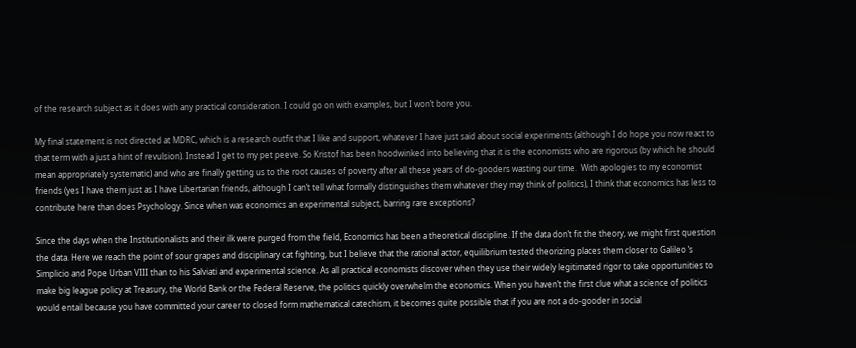of the research subject as it does with any practical consideration. I could go on with examples, but I won’t bore you.

My final statement is not directed at MDRC, which is a research outfit that I like and support, whatever I have just said about social experiments (although I do hope you now react to that term with a just a hint of revulsion). Instead I get to my pet peeve. So Kristof has been hoodwinked into believing that it is the economists who are rigorous (by which he should mean appropriately systematic) and who are finally getting us to the root causes of poverty after all these years of do-gooders wasting our time.  With apologies to my economist friends (yes I have them just as I have Libertarian friends, although I can’t tell what formally distinguishes them whatever they may think of politics), I think that economics has less to contribute here than does Psychology. Since when was economics an experimental subject, barring rare exceptions?

Since the days when the Institutionalists and their ilk were purged from the field, Economics has been a theoretical discipline. If the data don’t fit the theory, we might first question the data. Here we reach the point of sour grapes and disciplinary cat fighting, but I believe that the rational actor, equilibrium tested theorizing places them closer to Galileo ‘s Simplicio and Pope Urban VIII than to his Salviati and experimental science. As all practical economists discover when they use their widely legitimated rigor to take opportunities to make big league policy at Treasury, the World Bank or the Federal Reserve, the politics quickly overwhelm the economics. When you haven’t the first clue what a science of politics would entail because you have committed your career to closed form mathematical catechism, it becomes quite possible that if you are not a do-gooder in social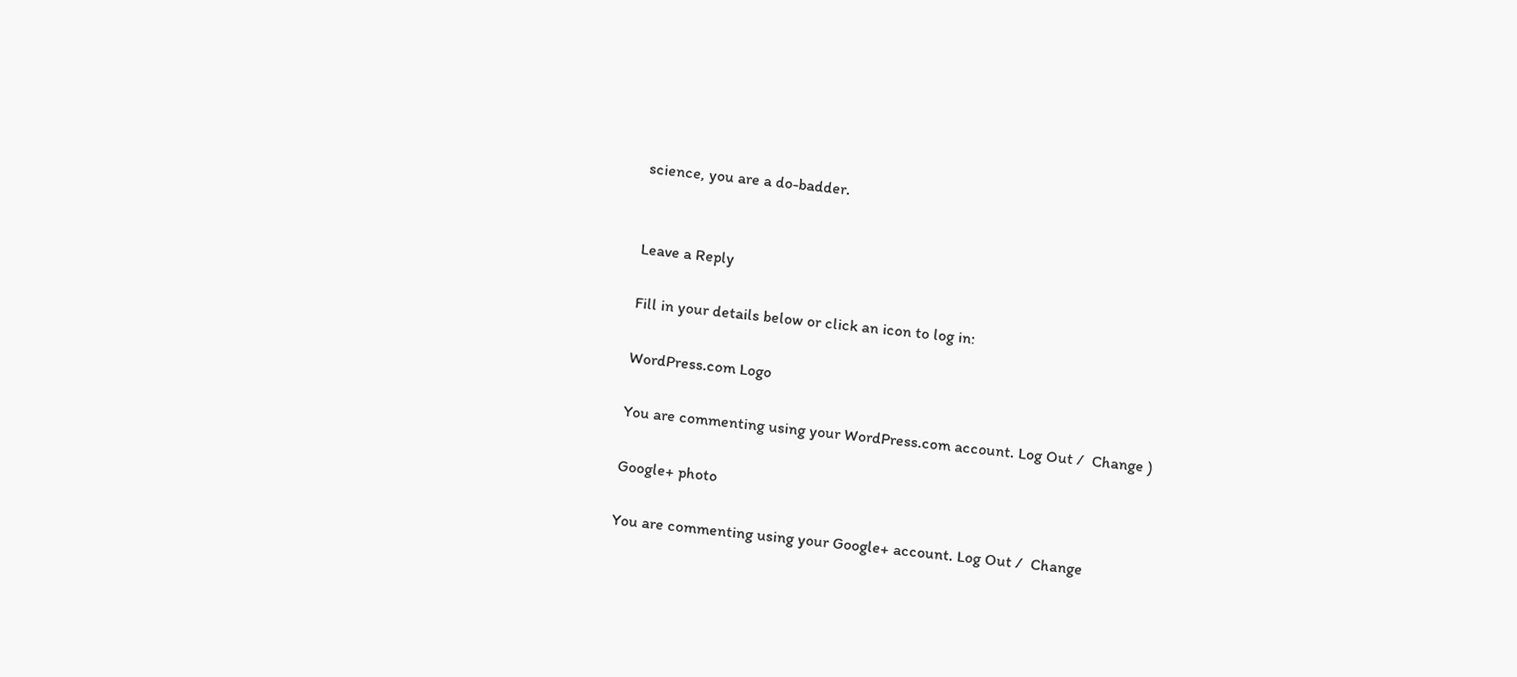science, you are a do-badder.


Leave a Reply

Fill in your details below or click an icon to log in:

WordPress.com Logo

You are commenting using your WordPress.com account. Log Out /  Change )

Google+ photo

You are commenting using your Google+ account. Log Out /  Change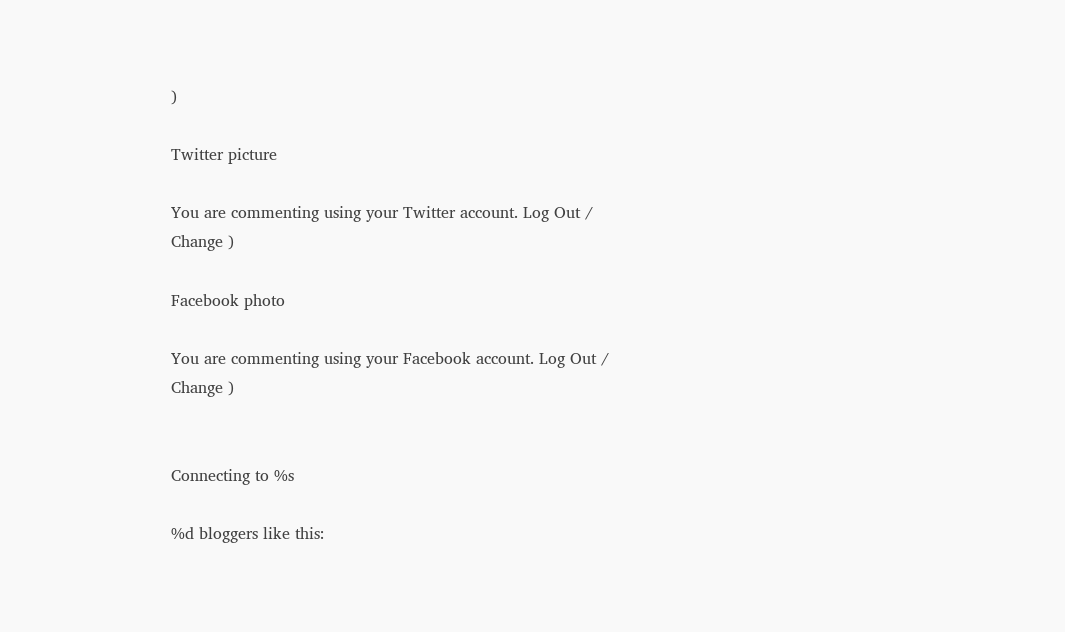)

Twitter picture

You are commenting using your Twitter account. Log Out /  Change )

Facebook photo

You are commenting using your Facebook account. Log Out /  Change )


Connecting to %s

%d bloggers like this: